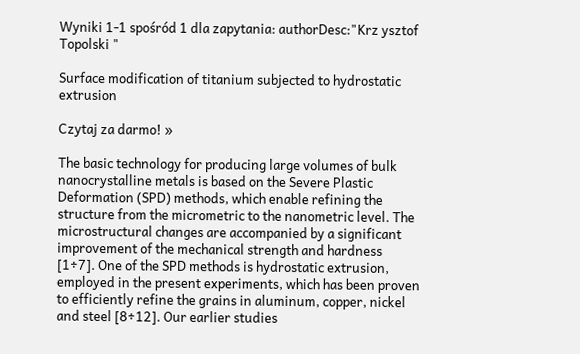Wyniki 1-1 spośród 1 dla zapytania: authorDesc:"Krz ysztof Topolski "

Surface modification of titanium subjected to hydrostatic extrusion

Czytaj za darmo! »

The basic technology for producing large volumes of bulk nanocrystalline metals is based on the Severe Plastic Deformation (SPD) methods, which enable refining the structure from the micrometric to the nanometric level. The microstructural changes are accompanied by a significant improvement of the mechanical strength and hardness [1÷7]. One of the SPD methods is hydrostatic extrusion, employed in the present experiments, which has been proven to efficiently refine the grains in aluminum, copper, nickel and steel [8÷12]. Our earlier studies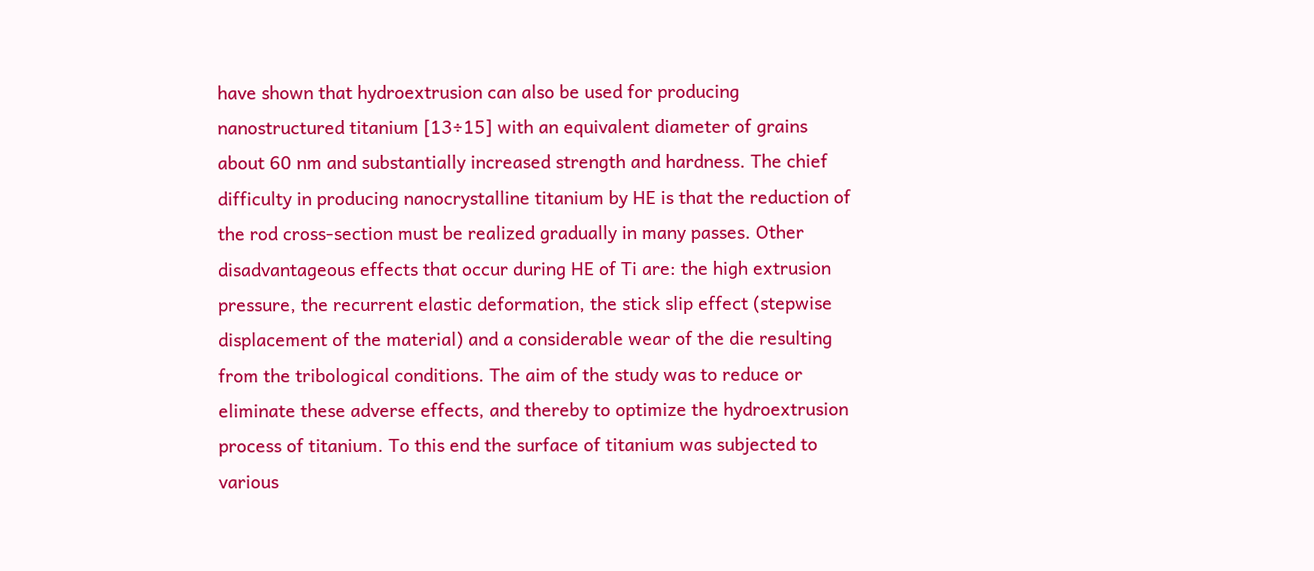have shown that hydroextrusion can also be used for producing nanostructured titanium [13÷15] with an equivalent diameter of grains about 60 nm and substantially increased strength and hardness. The chief difficulty in producing nanocrystalline titanium by HE is that the reduction of the rod cross-section must be realized gradually in many passes. Other disadvantageous effects that occur during HE of Ti are: the high extrusion pressure, the recurrent elastic deformation, the stick slip effect (stepwise displacement of the material) and a considerable wear of the die resulting from the tribological conditions. The aim of the study was to reduce or eliminate these adverse effects, and thereby to optimize the hydroextrusion process of titanium. To this end the surface of titanium was subjected to various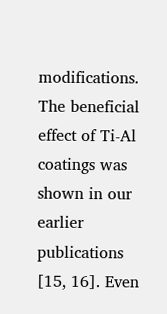modifications. The beneficial effect of Ti-Al coatings was shown in our earlier publications [15, 16]. Even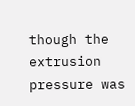though the extrusion pressure was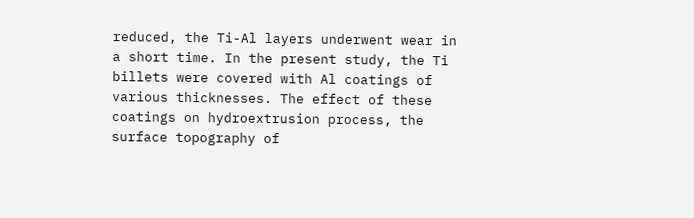reduced, the Ti-Al layers underwent wear in a short time. In the present study, the Ti billets were covered with Al coatings of various thicknesses. The effect of these coatings on hydroextrusion process, the surface topography of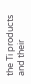the Ti products and their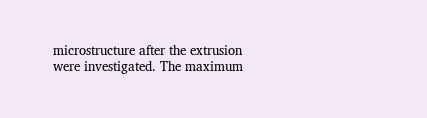microstructure after the extrusion were investigated. The maximum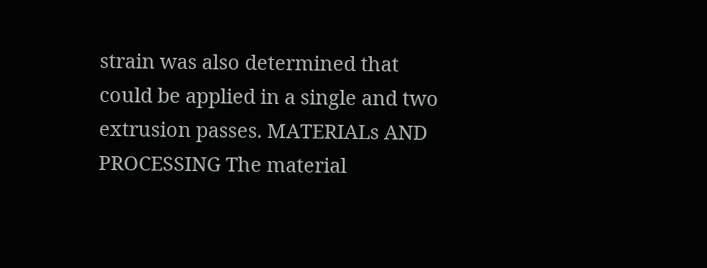strain was also determined that could be applied in a single and two extrusion passes. MATERIALs AND PROCESSING The material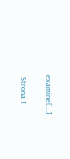examine[...]

 Strona 1